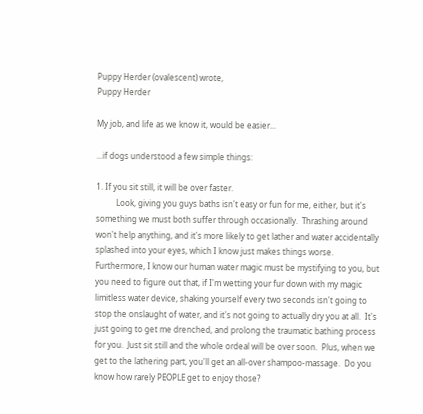Puppy Herder (ovalescent) wrote,
Puppy Herder

My job, and life as we know it, would be easier...

...if dogs understood a few simple things:

1. If you sit still, it will be over faster.
          Look, giving you guys baths isn't easy or fun for me, either, but it's something we must both suffer through occasionally.  Thrashing around won't help anything, and it's more likely to get lather and water accidentally splashed into your eyes, which I know just makes things worse.  Furthermore, I know our human water magic must be mystifying to you, but you need to figure out that, if I'm wetting your fur down with my magic limitless water device, shaking yourself every two seconds isn't going to stop the onslaught of water, and it's not going to actually dry you at all.  It's just going to get me drenched, and prolong the traumatic bathing process for you.  Just sit still and the whole ordeal will be over soon.  Plus, when we get to the lathering part, you'll get an all-over shampoo-massage.  Do you know how rarely PEOPLE get to enjoy those?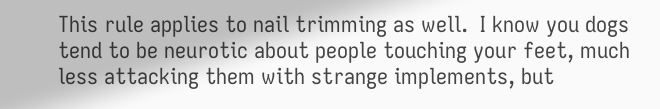This rule applies to nail trimming as well.  I know you dogs tend to be neurotic about people touching your feet, much less attacking them with strange implements, but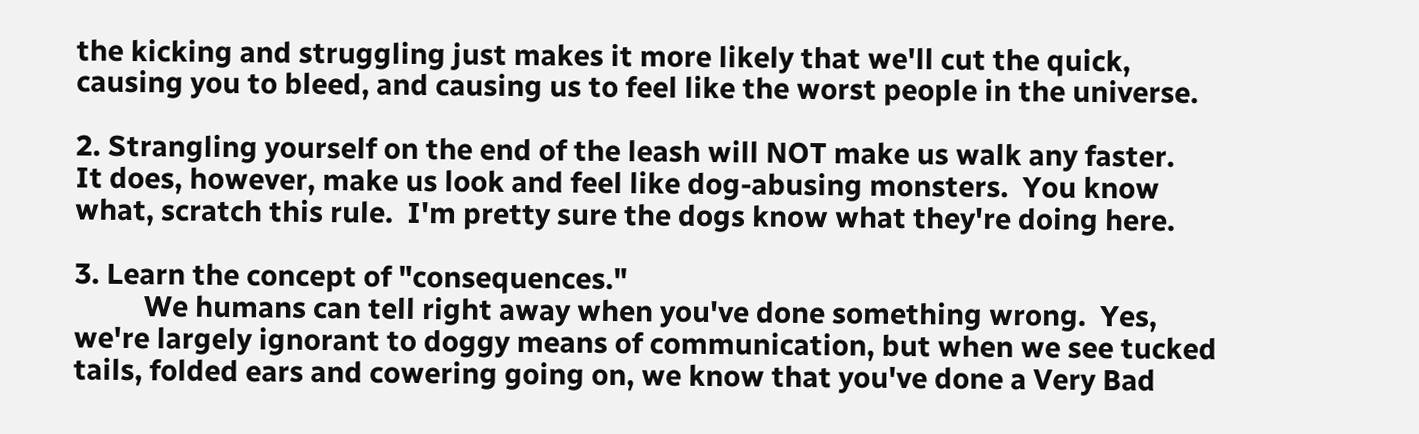the kicking and struggling just makes it more likely that we'll cut the quick, causing you to bleed, and causing us to feel like the worst people in the universe.

2. Strangling yourself on the end of the leash will NOT make us walk any faster.
It does, however, make us look and feel like dog-abusing monsters.  You know what, scratch this rule.  I'm pretty sure the dogs know what they're doing here.

3. Learn the concept of "consequences."
          We humans can tell right away when you've done something wrong.  Yes, we're largely ignorant to doggy means of communication, but when we see tucked tails, folded ears and cowering going on, we know that you've done a Very Bad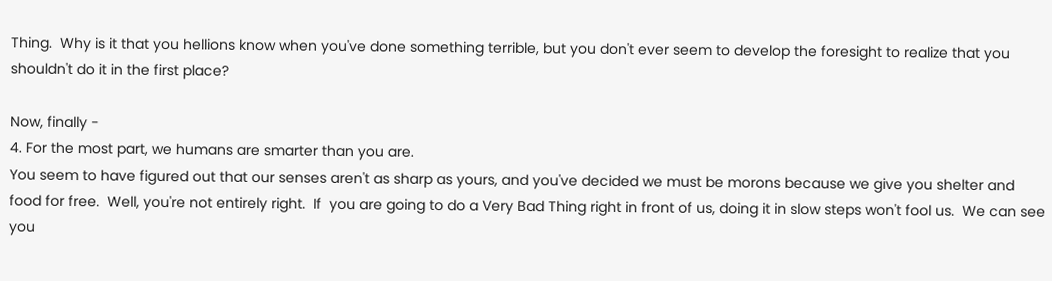Thing.  Why is it that you hellions know when you've done something terrible, but you don't ever seem to develop the foresight to realize that you shouldn't do it in the first place?

Now, finally -
4. For the most part, we humans are smarter than you are.
You seem to have figured out that our senses aren't as sharp as yours, and you've decided we must be morons because we give you shelter and food for free.  Well, you're not entirely right.  If  you are going to do a Very Bad Thing right in front of us, doing it in slow steps won't fool us.  We can see you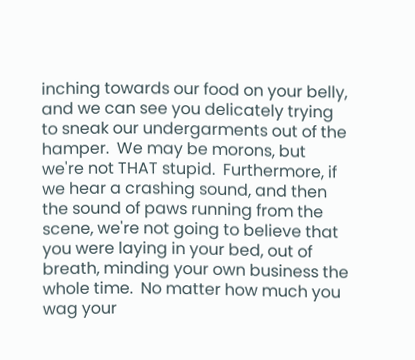inching towards our food on your belly, and we can see you delicately trying to sneak our undergarments out of the hamper.  We may be morons, but we're not THAT stupid.  Furthermore, if we hear a crashing sound, and then the sound of paws running from the scene, we're not going to believe that you were laying in your bed, out of breath, minding your own business the whole time.  No matter how much you wag your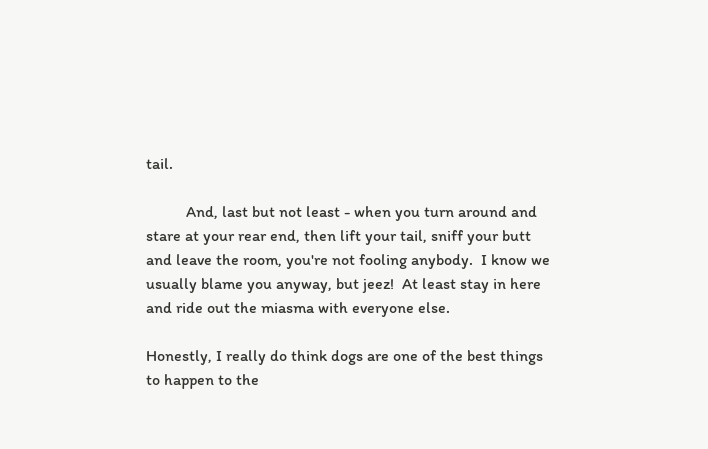tail.

          And, last but not least - when you turn around and stare at your rear end, then lift your tail, sniff your butt  and leave the room, you're not fooling anybody.  I know we usually blame you anyway, but jeez!  At least stay in here and ride out the miasma with everyone else.

Honestly, I really do think dogs are one of the best things to happen to the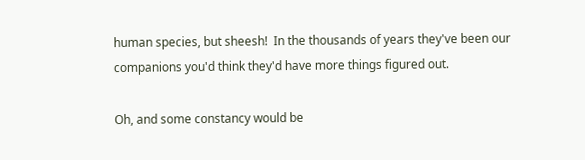human species, but sheesh!  In the thousands of years they've been our companions you'd think they'd have more things figured out.

Oh, and some constancy would be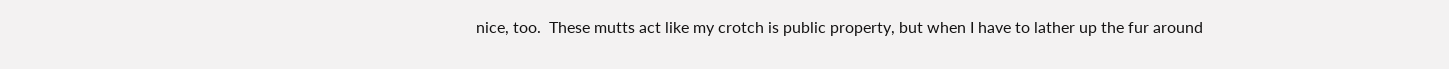nice, too.  These mutts act like my crotch is public property, but when I have to lather up the fur around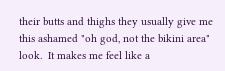their butts and thighs they usually give me this ashamed "oh god, not the bikini area" look.  It makes me feel like a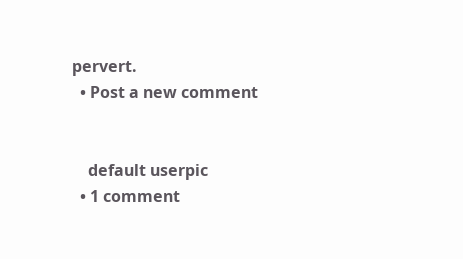pervert.
  • Post a new comment


    default userpic
  • 1 comment